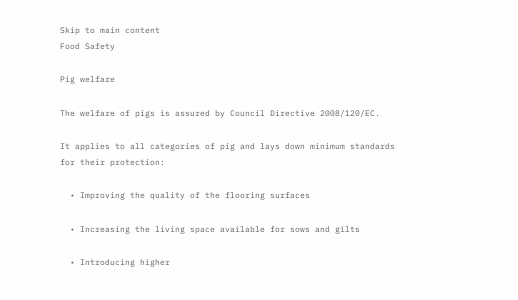Skip to main content
Food Safety

Pig welfare

The welfare of pigs is assured by Council Directive 2008/120/EC.

It applies to all categories of pig and lays down minimum standards for their protection:

  • Improving the quality of the flooring surfaces

  • Increasing the living space available for sows and gilts

  • Introducing higher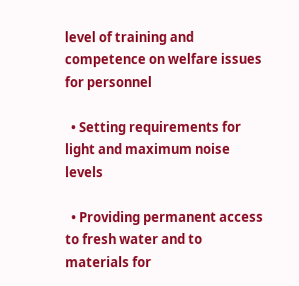level of training and competence on welfare issues for personnel

  • Setting requirements for light and maximum noise levels

  • Providing permanent access to fresh water and to materials for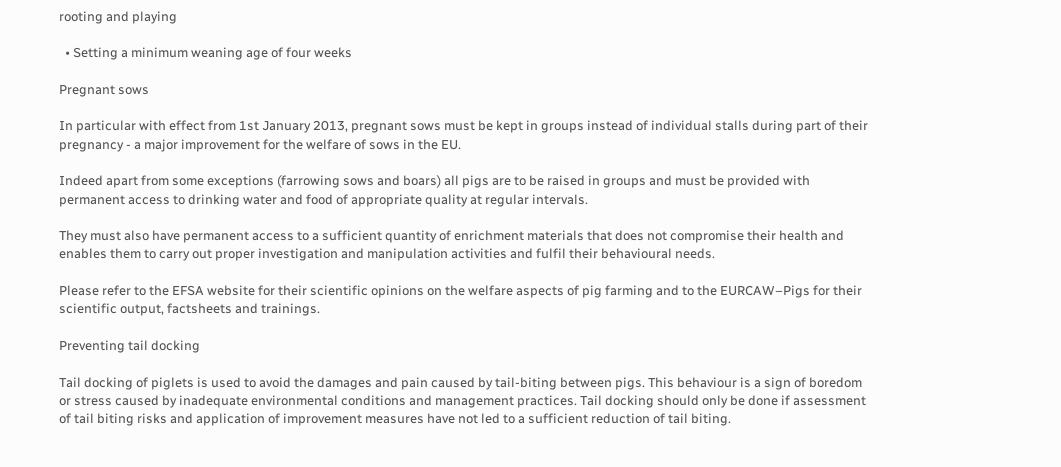rooting and playing

  • Setting a minimum weaning age of four weeks

Pregnant sows

In particular with effect from 1st January 2013, pregnant sows must be kept in groups instead of individual stalls during part of their pregnancy - a major improvement for the welfare of sows in the EU.

Indeed apart from some exceptions (farrowing sows and boars) all pigs are to be raised in groups and must be provided with permanent access to drinking water and food of appropriate quality at regular intervals.

They must also have permanent access to a sufficient quantity of enrichment materials that does not compromise their health and enables them to carry out proper investigation and manipulation activities and fulfil their behavioural needs.

Please refer to the EFSA website for their scientific opinions on the welfare aspects of pig farming and to the EURCAW–Pigs for their scientific output, factsheets and trainings.

Preventing tail docking

Tail docking of piglets is used to avoid the damages and pain caused by tail-biting between pigs. This behaviour is a sign of boredom or stress caused by inadequate environmental conditions and management practices. Tail docking should only be done if assessment of tail biting risks and application of improvement measures have not led to a sufficient reduction of tail biting.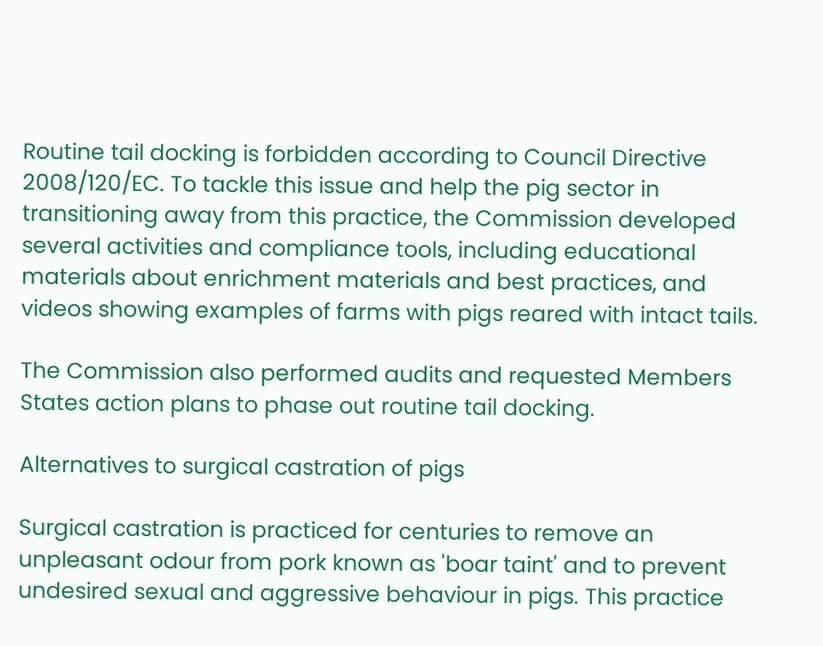Routine tail docking is forbidden according to Council Directive 2008/120/EC. To tackle this issue and help the pig sector in transitioning away from this practice, the Commission developed several activities and compliance tools, including educational materials about enrichment materials and best practices, and videos showing examples of farms with pigs reared with intact tails.

The Commission also performed audits and requested Members States action plans to phase out routine tail docking.

Alternatives to surgical castration of pigs

Surgical castration is practiced for centuries to remove an unpleasant odour from pork known as 'boar taint' and to prevent undesired sexual and aggressive behaviour in pigs. This practice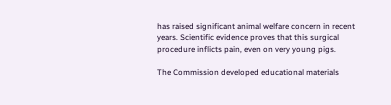has raised significant animal welfare concern in recent years. Scientific evidence proves that this surgical procedure inflicts pain, even on very young pigs.

The Commission developed educational materials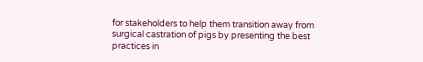for stakeholders to help them transition away from surgical castration of pigs by presenting the best practices in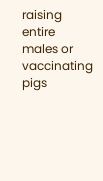raising entire males or vaccinating pigs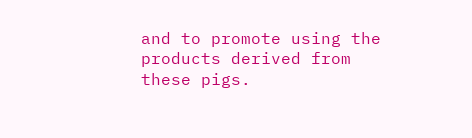and to promote using the products derived from these pigs.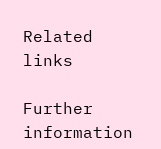Related links

Further information